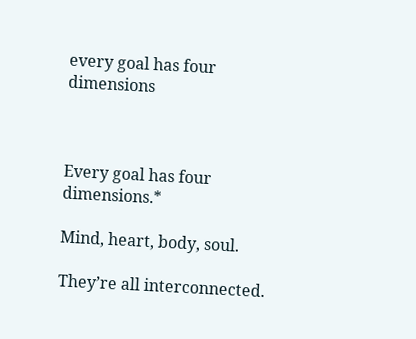every goal has four dimensions



Every goal has four dimensions.*

Mind, heart, body, soul.

They’re all interconnected.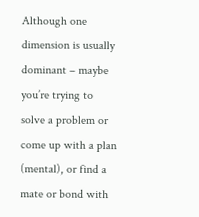Although one dimension is usually dominant – maybe you’re trying to solve a problem or come up with a plan (mental), or find a mate or bond with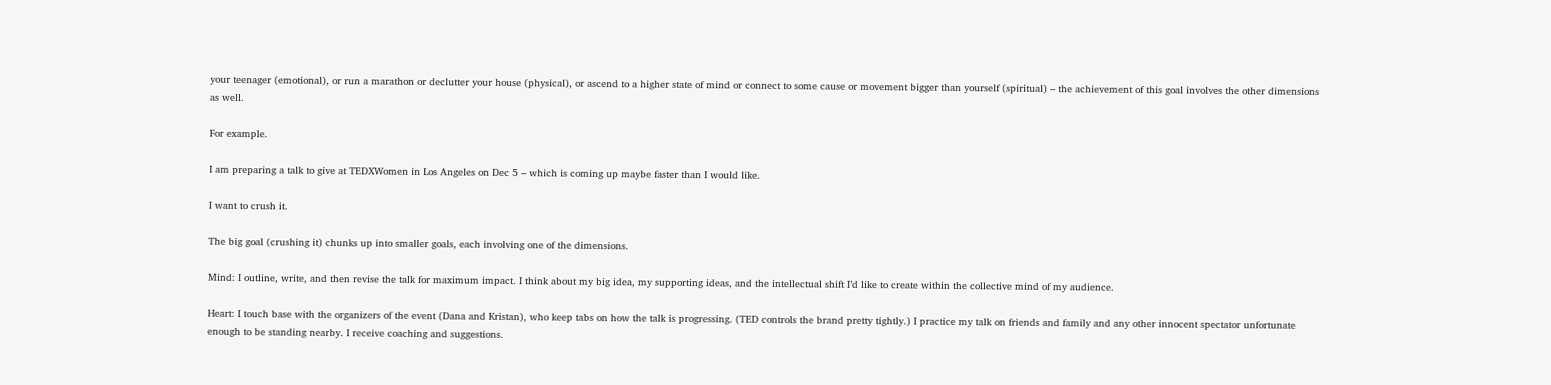your teenager (emotional), or run a marathon or declutter your house (physical), or ascend to a higher state of mind or connect to some cause or movement bigger than yourself (spiritual) – the achievement of this goal involves the other dimensions as well.

For example.

I am preparing a talk to give at TEDXWomen in Los Angeles on Dec 5 – which is coming up maybe faster than I would like.

I want to crush it.

The big goal (crushing it) chunks up into smaller goals, each involving one of the dimensions.

Mind: I outline, write, and then revise the talk for maximum impact. I think about my big idea, my supporting ideas, and the intellectual shift I’d like to create within the collective mind of my audience.

Heart: I touch base with the organizers of the event (Dana and Kristan), who keep tabs on how the talk is progressing. (TED controls the brand pretty tightly.) I practice my talk on friends and family and any other innocent spectator unfortunate enough to be standing nearby. I receive coaching and suggestions.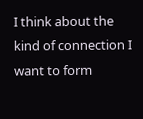I think about the kind of connection I want to form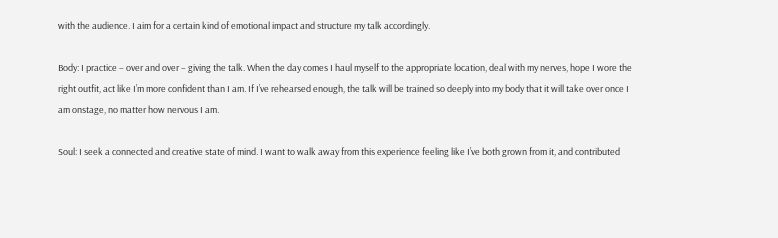with the audience. I aim for a certain kind of emotional impact and structure my talk accordingly.

Body: I practice – over and over – giving the talk. When the day comes I haul myself to the appropriate location, deal with my nerves, hope I wore the right outfit, act like I’m more confident than I am. If I’ve rehearsed enough, the talk will be trained so deeply into my body that it will take over once I am onstage, no matter how nervous I am.

Soul: I seek a connected and creative state of mind. I want to walk away from this experience feeling like I’ve both grown from it, and contributed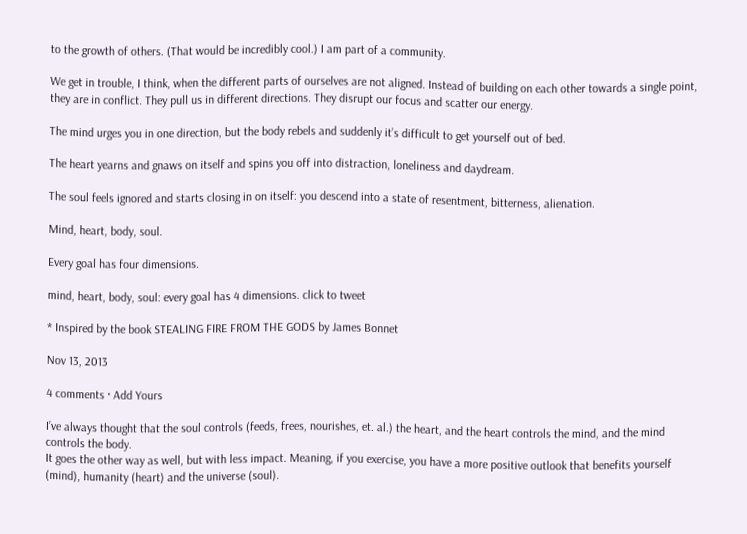to the growth of others. (That would be incredibly cool.) I am part of a community.

We get in trouble, I think, when the different parts of ourselves are not aligned. Instead of building on each other towards a single point, they are in conflict. They pull us in different directions. They disrupt our focus and scatter our energy.

The mind urges you in one direction, but the body rebels and suddenly it’s difficult to get yourself out of bed.

The heart yearns and gnaws on itself and spins you off into distraction, loneliness and daydream.

The soul feels ignored and starts closing in on itself: you descend into a state of resentment, bitterness, alienation.

Mind, heart, body, soul.

Every goal has four dimensions.

mind, heart, body, soul: every goal has 4 dimensions. click to tweet

* Inspired by the book STEALING FIRE FROM THE GODS by James Bonnet

Nov 13, 2013

4 comments · Add Yours

I’ve always thought that the soul controls (feeds, frees, nourishes, et. al.) the heart, and the heart controls the mind, and the mind controls the body.
It goes the other way as well, but with less impact. Meaning, if you exercise, you have a more positive outlook that benefits yourself (mind), humanity (heart) and the universe (soul).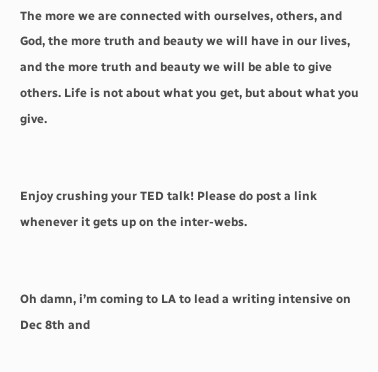The more we are connected with ourselves, others, and God, the more truth and beauty we will have in our lives, and the more truth and beauty we will be able to give others. Life is not about what you get, but about what you give.


Enjoy crushing your TED talk! Please do post a link whenever it gets up on the inter-webs.


Oh damn, i’m coming to LA to lead a writing intensive on Dec 8th and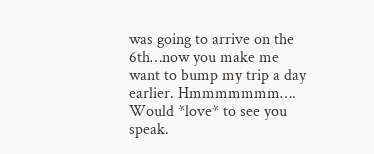was going to arrive on the 6th…now you make me want to bump my trip a day earlier. Hmmmmmmm…. Would *love* to see you speak.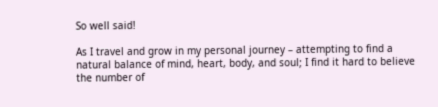So well said!

As I travel and grow in my personal journey – attempting to find a natural balance of mind, heart, body, and soul; I find it hard to believe the number of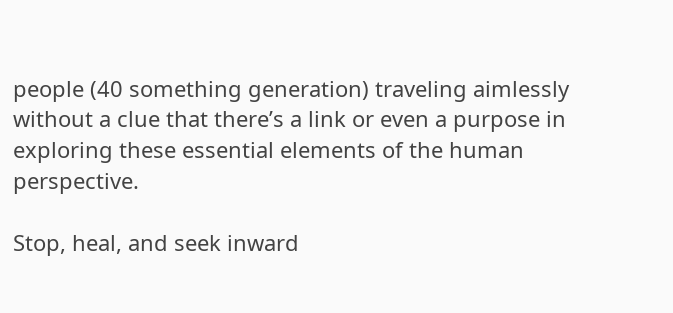people (40 something generation) traveling aimlessly without a clue that there’s a link or even a purpose in exploring these essential elements of the human perspective.

Stop, heal, and seek inward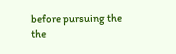before pursuing the the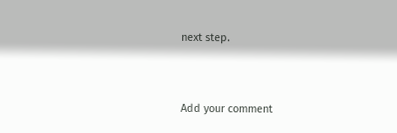next step.


Add your comment